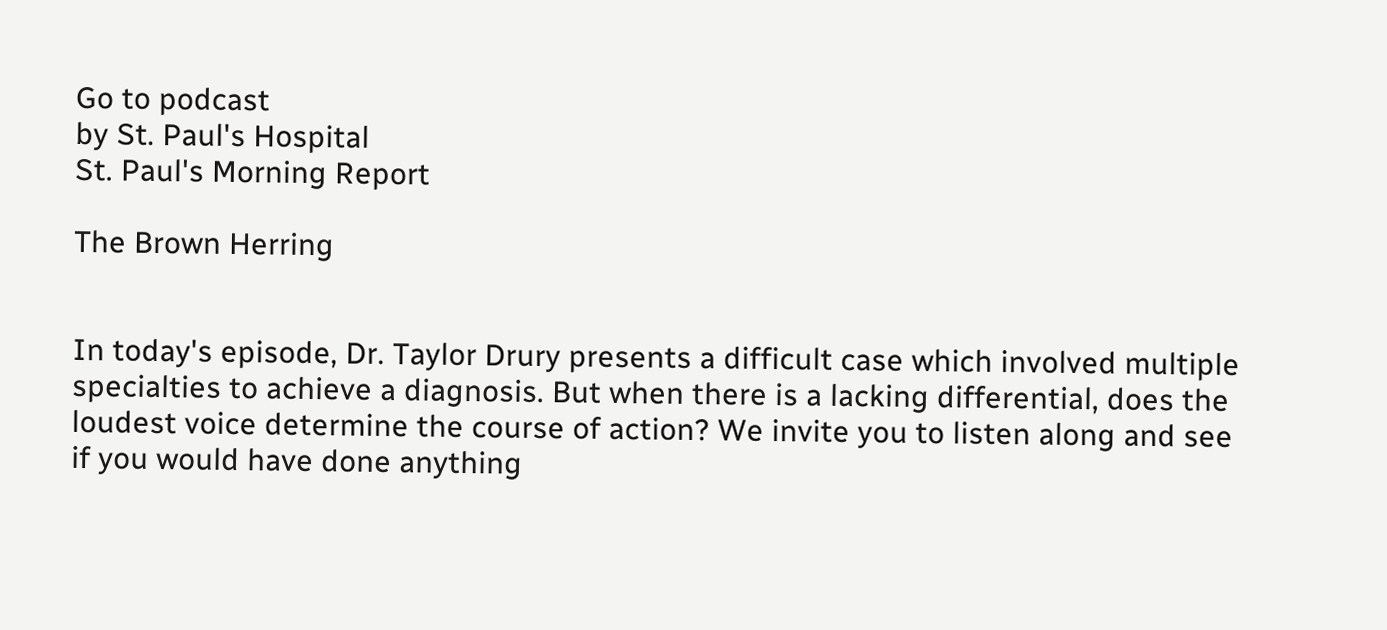Go to podcast
by St. Paul's Hospital
St. Paul's Morning Report

The Brown Herring


In today's episode, Dr. Taylor Drury presents a difficult case which involved multiple specialties to achieve a diagnosis. But when there is a lacking differential, does the loudest voice determine the course of action? We invite you to listen along and see if you would have done anything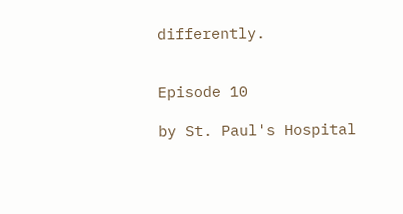differently.


Episode 10

by St. Paul's Hospital